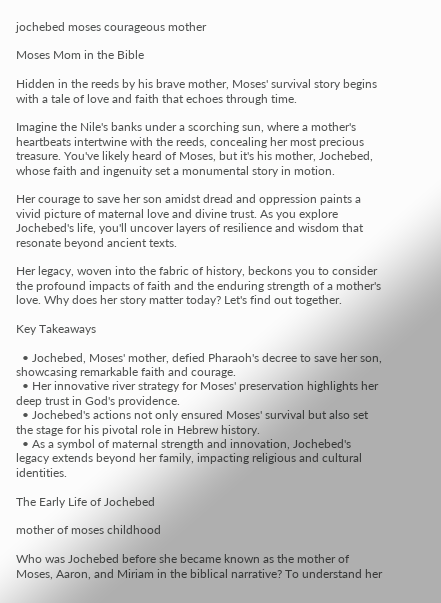jochebed moses courageous mother

Moses Mom in the Bible

Hidden in the reeds by his brave mother, Moses' survival story begins with a tale of love and faith that echoes through time.

Imagine the Nile's banks under a scorching sun, where a mother's heartbeats intertwine with the reeds, concealing her most precious treasure. You've likely heard of Moses, but it's his mother, Jochebed, whose faith and ingenuity set a monumental story in motion.

Her courage to save her son amidst dread and oppression paints a vivid picture of maternal love and divine trust. As you explore Jochebed's life, you'll uncover layers of resilience and wisdom that resonate beyond ancient texts.

Her legacy, woven into the fabric of history, beckons you to consider the profound impacts of faith and the enduring strength of a mother's love. Why does her story matter today? Let's find out together.

Key Takeaways

  • Jochebed, Moses' mother, defied Pharaoh's decree to save her son, showcasing remarkable faith and courage.
  • Her innovative river strategy for Moses' preservation highlights her deep trust in God's providence.
  • Jochebed's actions not only ensured Moses' survival but also set the stage for his pivotal role in Hebrew history.
  • As a symbol of maternal strength and innovation, Jochebed's legacy extends beyond her family, impacting religious and cultural identities.

The Early Life of Jochebed

mother of moses childhood

Who was Jochebed before she became known as the mother of Moses, Aaron, and Miriam in the biblical narrative? To understand her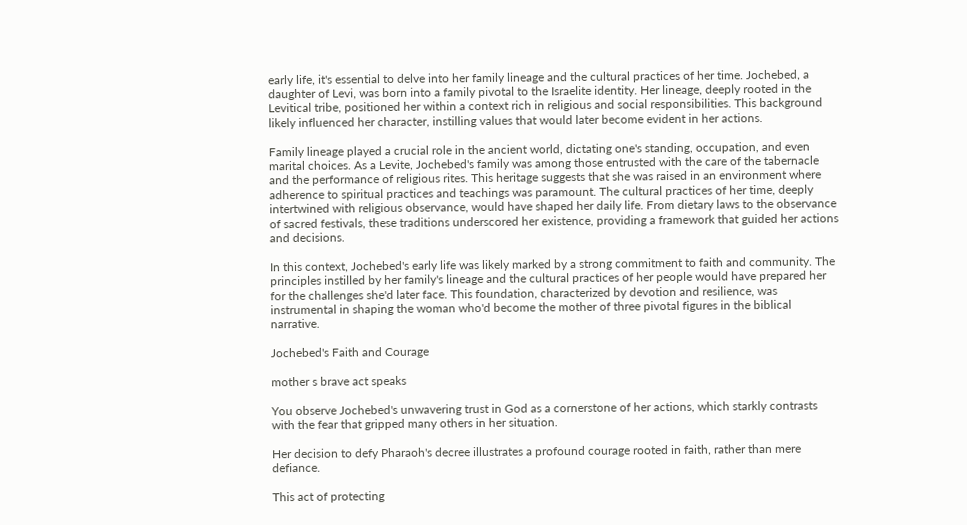early life, it's essential to delve into her family lineage and the cultural practices of her time. Jochebed, a daughter of Levi, was born into a family pivotal to the Israelite identity. Her lineage, deeply rooted in the Levitical tribe, positioned her within a context rich in religious and social responsibilities. This background likely influenced her character, instilling values that would later become evident in her actions.

Family lineage played a crucial role in the ancient world, dictating one's standing, occupation, and even marital choices. As a Levite, Jochebed's family was among those entrusted with the care of the tabernacle and the performance of religious rites. This heritage suggests that she was raised in an environment where adherence to spiritual practices and teachings was paramount. The cultural practices of her time, deeply intertwined with religious observance, would have shaped her daily life. From dietary laws to the observance of sacred festivals, these traditions underscored her existence, providing a framework that guided her actions and decisions.

In this context, Jochebed's early life was likely marked by a strong commitment to faith and community. The principles instilled by her family's lineage and the cultural practices of her people would have prepared her for the challenges she'd later face. This foundation, characterized by devotion and resilience, was instrumental in shaping the woman who'd become the mother of three pivotal figures in the biblical narrative.

Jochebed's Faith and Courage

mother s brave act speaks

You observe Jochebed's unwavering trust in God as a cornerstone of her actions, which starkly contrasts with the fear that gripped many others in her situation.

Her decision to defy Pharaoh's decree illustrates a profound courage rooted in faith, rather than mere defiance.

This act of protecting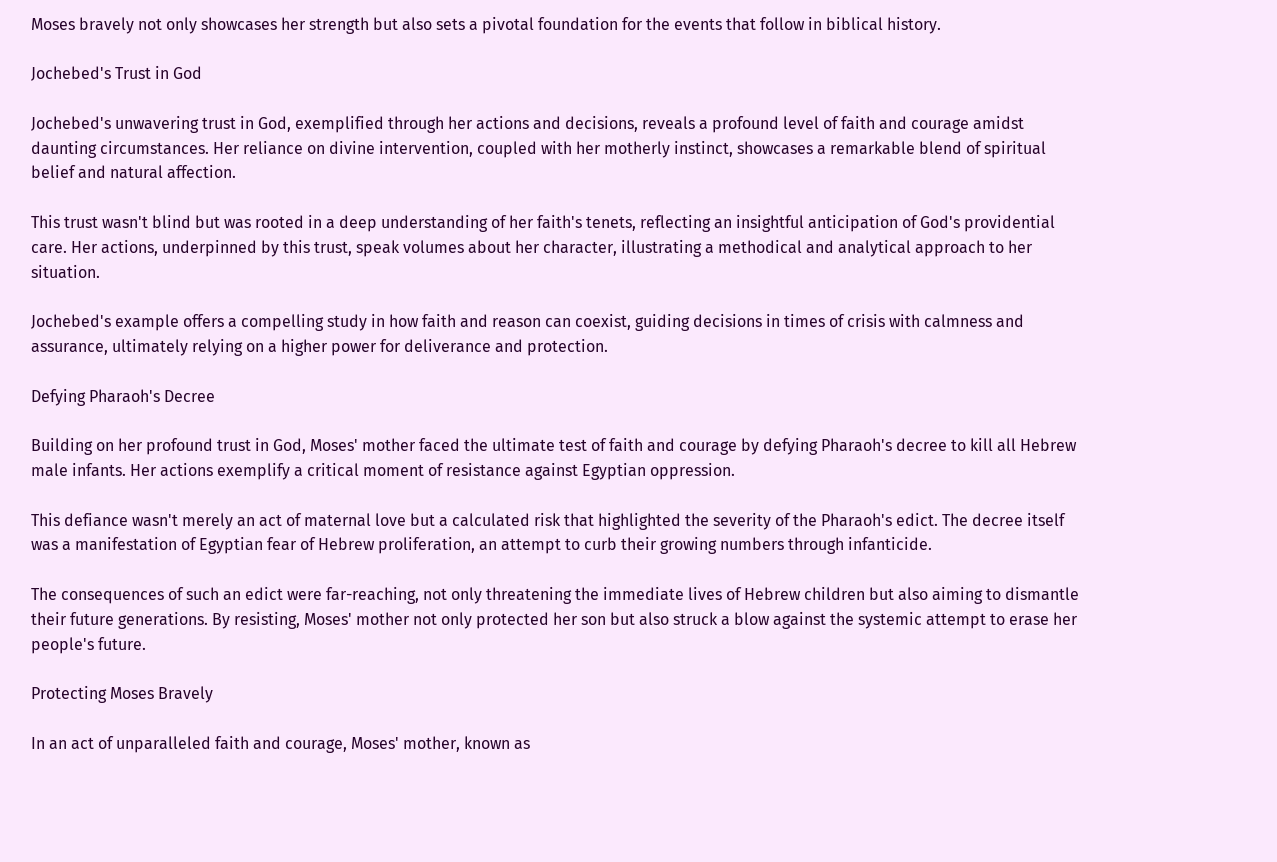Moses bravely not only showcases her strength but also sets a pivotal foundation for the events that follow in biblical history.

Jochebed's Trust in God

Jochebed's unwavering trust in God, exemplified through her actions and decisions, reveals a profound level of faith and courage amidst daunting circumstances. Her reliance on divine intervention, coupled with her motherly instinct, showcases a remarkable blend of spiritual belief and natural affection.

This trust wasn't blind but was rooted in a deep understanding of her faith's tenets, reflecting an insightful anticipation of God's providential care. Her actions, underpinned by this trust, speak volumes about her character, illustrating a methodical and analytical approach to her situation.

Jochebed's example offers a compelling study in how faith and reason can coexist, guiding decisions in times of crisis with calmness and assurance, ultimately relying on a higher power for deliverance and protection.

Defying Pharaoh's Decree

Building on her profound trust in God, Moses' mother faced the ultimate test of faith and courage by defying Pharaoh's decree to kill all Hebrew male infants. Her actions exemplify a critical moment of resistance against Egyptian oppression.

This defiance wasn't merely an act of maternal love but a calculated risk that highlighted the severity of the Pharaoh's edict. The decree itself was a manifestation of Egyptian fear of Hebrew proliferation, an attempt to curb their growing numbers through infanticide.

The consequences of such an edict were far-reaching, not only threatening the immediate lives of Hebrew children but also aiming to dismantle their future generations. By resisting, Moses' mother not only protected her son but also struck a blow against the systemic attempt to erase her people's future.

Protecting Moses Bravely

In an act of unparalleled faith and courage, Moses' mother, known as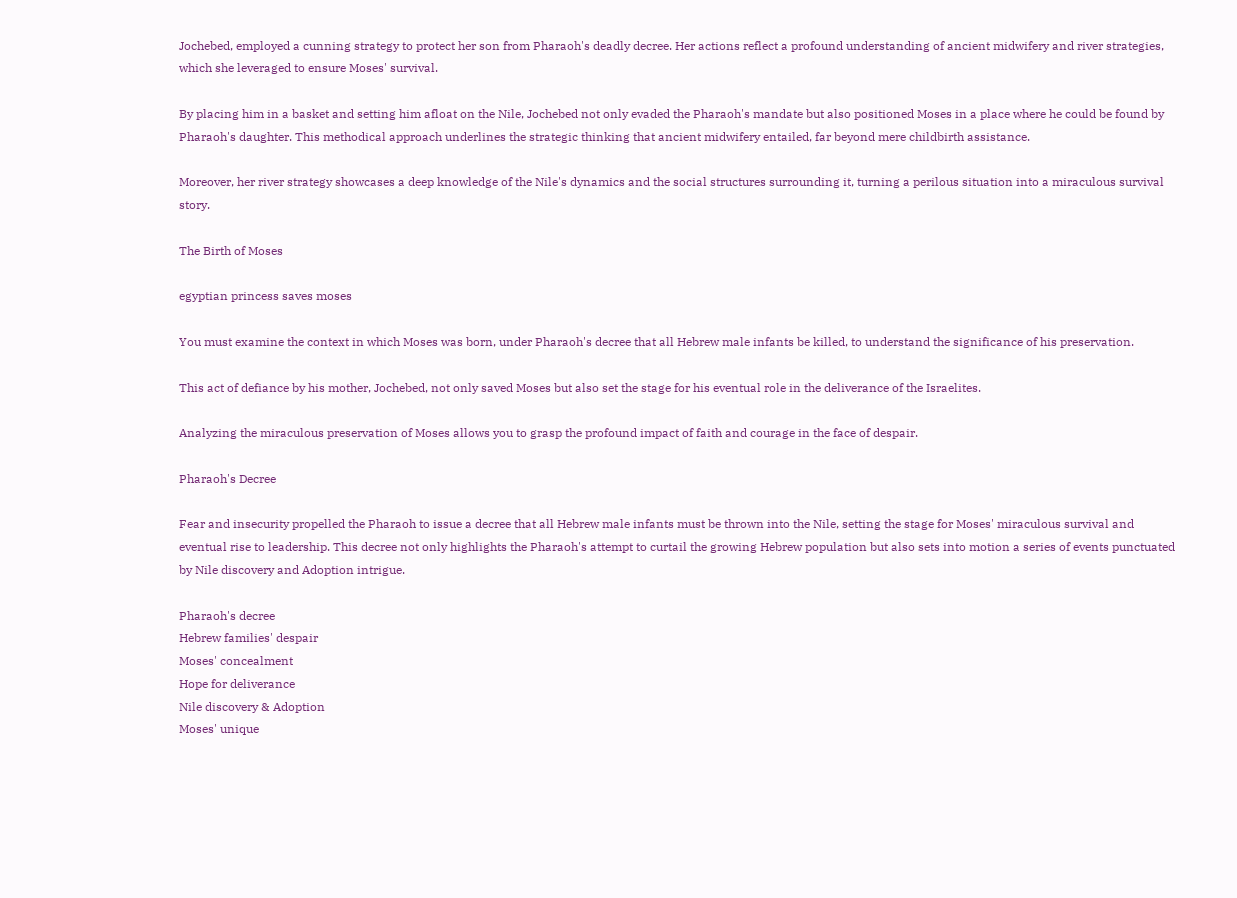Jochebed, employed a cunning strategy to protect her son from Pharaoh's deadly decree. Her actions reflect a profound understanding of ancient midwifery and river strategies, which she leveraged to ensure Moses' survival.

By placing him in a basket and setting him afloat on the Nile, Jochebed not only evaded the Pharaoh's mandate but also positioned Moses in a place where he could be found by Pharaoh's daughter. This methodical approach underlines the strategic thinking that ancient midwifery entailed, far beyond mere childbirth assistance.

Moreover, her river strategy showcases a deep knowledge of the Nile's dynamics and the social structures surrounding it, turning a perilous situation into a miraculous survival story.

The Birth of Moses

egyptian princess saves moses

You must examine the context in which Moses was born, under Pharaoh's decree that all Hebrew male infants be killed, to understand the significance of his preservation.

This act of defiance by his mother, Jochebed, not only saved Moses but also set the stage for his eventual role in the deliverance of the Israelites.

Analyzing the miraculous preservation of Moses allows you to grasp the profound impact of faith and courage in the face of despair.

Pharaoh's Decree

Fear and insecurity propelled the Pharaoh to issue a decree that all Hebrew male infants must be thrown into the Nile, setting the stage for Moses' miraculous survival and eventual rise to leadership. This decree not only highlights the Pharaoh's attempt to curtail the growing Hebrew population but also sets into motion a series of events punctuated by Nile discovery and Adoption intrigue.

Pharaoh's decree
Hebrew families' despair
Moses' concealment
Hope for deliverance
Nile discovery & Adoption
Moses' unique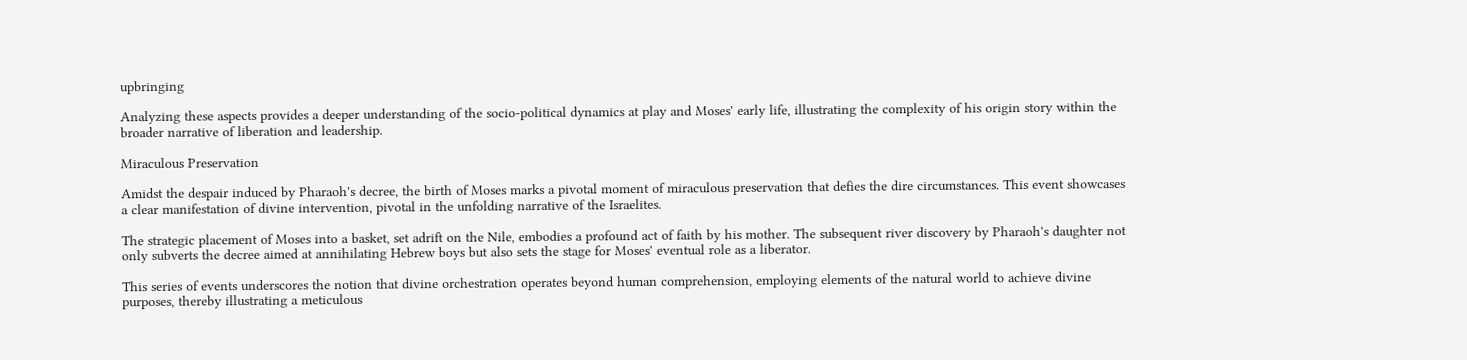upbringing

Analyzing these aspects provides a deeper understanding of the socio-political dynamics at play and Moses' early life, illustrating the complexity of his origin story within the broader narrative of liberation and leadership.

Miraculous Preservation

Amidst the despair induced by Pharaoh's decree, the birth of Moses marks a pivotal moment of miraculous preservation that defies the dire circumstances. This event showcases a clear manifestation of divine intervention, pivotal in the unfolding narrative of the Israelites.

The strategic placement of Moses into a basket, set adrift on the Nile, embodies a profound act of faith by his mother. The subsequent river discovery by Pharaoh's daughter not only subverts the decree aimed at annihilating Hebrew boys but also sets the stage for Moses' eventual role as a liberator.

This series of events underscores the notion that divine orchestration operates beyond human comprehension, employing elements of the natural world to achieve divine purposes, thereby illustrating a meticulous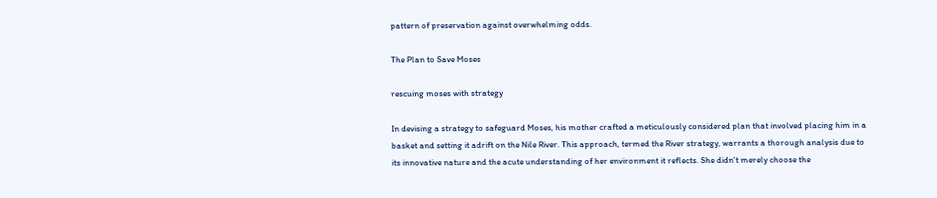pattern of preservation against overwhelming odds.

The Plan to Save Moses

rescuing moses with strategy

In devising a strategy to safeguard Moses, his mother crafted a meticulously considered plan that involved placing him in a basket and setting it adrift on the Nile River. This approach, termed the River strategy, warrants a thorough analysis due to its innovative nature and the acute understanding of her environment it reflects. She didn't merely choose the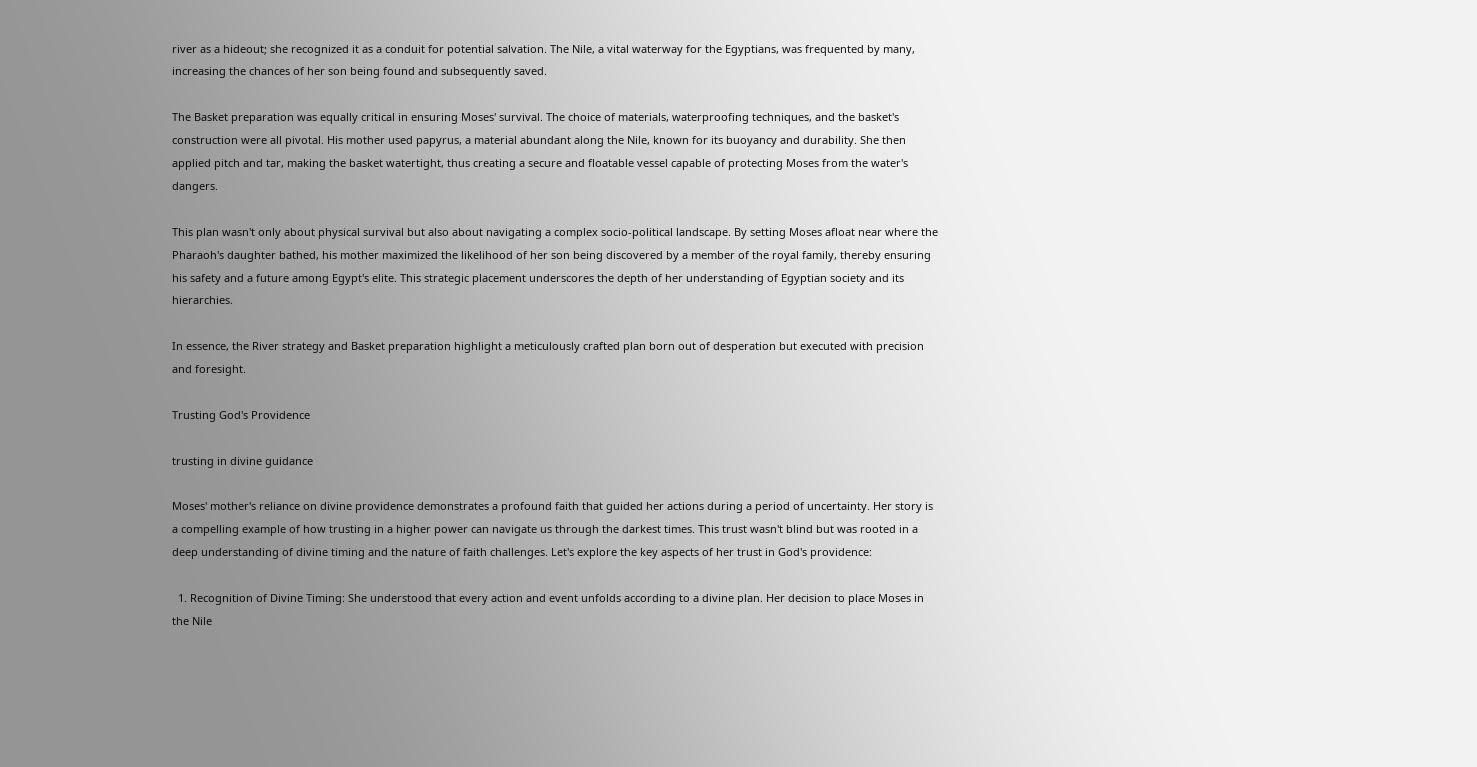river as a hideout; she recognized it as a conduit for potential salvation. The Nile, a vital waterway for the Egyptians, was frequented by many, increasing the chances of her son being found and subsequently saved.

The Basket preparation was equally critical in ensuring Moses' survival. The choice of materials, waterproofing techniques, and the basket's construction were all pivotal. His mother used papyrus, a material abundant along the Nile, known for its buoyancy and durability. She then applied pitch and tar, making the basket watertight, thus creating a secure and floatable vessel capable of protecting Moses from the water's dangers.

This plan wasn't only about physical survival but also about navigating a complex socio-political landscape. By setting Moses afloat near where the Pharaoh's daughter bathed, his mother maximized the likelihood of her son being discovered by a member of the royal family, thereby ensuring his safety and a future among Egypt's elite. This strategic placement underscores the depth of her understanding of Egyptian society and its hierarchies.

In essence, the River strategy and Basket preparation highlight a meticulously crafted plan born out of desperation but executed with precision and foresight.

Trusting God's Providence

trusting in divine guidance

Moses' mother's reliance on divine providence demonstrates a profound faith that guided her actions during a period of uncertainty. Her story is a compelling example of how trusting in a higher power can navigate us through the darkest times. This trust wasn't blind but was rooted in a deep understanding of divine timing and the nature of faith challenges. Let's explore the key aspects of her trust in God's providence:

  1. Recognition of Divine Timing: She understood that every action and event unfolds according to a divine plan. Her decision to place Moses in the Nile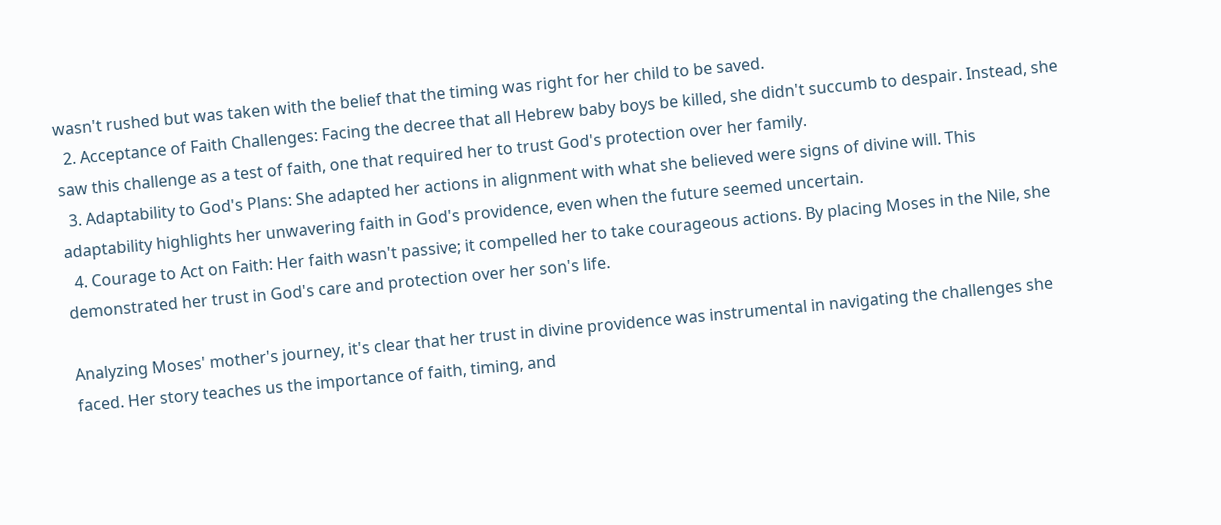wasn't rushed but was taken with the belief that the timing was right for her child to be saved.
  2. Acceptance of Faith Challenges: Facing the decree that all Hebrew baby boys be killed, she didn't succumb to despair. Instead, she saw this challenge as a test of faith, one that required her to trust God's protection over her family.
  3. Adaptability to God's Plans: She adapted her actions in alignment with what she believed were signs of divine will. This adaptability highlights her unwavering faith in God's providence, even when the future seemed uncertain.
  4. Courage to Act on Faith: Her faith wasn't passive; it compelled her to take courageous actions. By placing Moses in the Nile, she demonstrated her trust in God's care and protection over her son's life.

Analyzing Moses' mother's journey, it's clear that her trust in divine providence was instrumental in navigating the challenges she faced. Her story teaches us the importance of faith, timing, and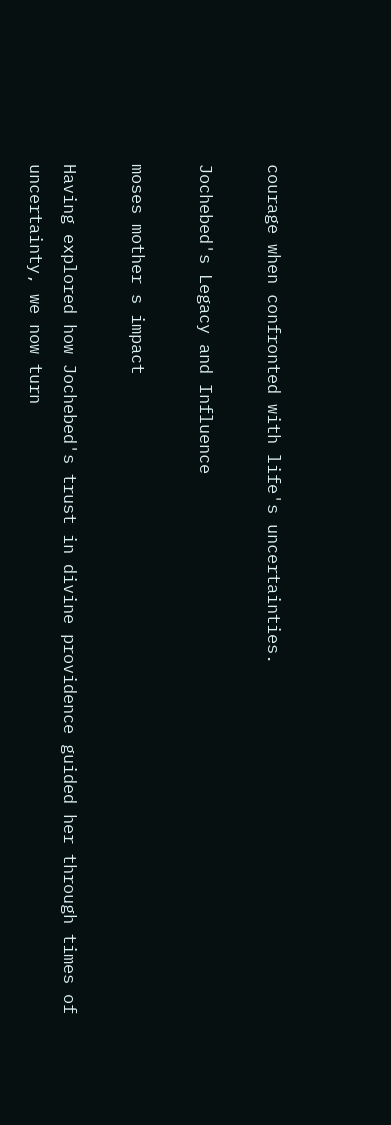courage when confronted with life's uncertainties.

Jochebed's Legacy and Influence

moses mother s impact

Having explored how Jochebed's trust in divine providence guided her through times of uncertainty, we now turn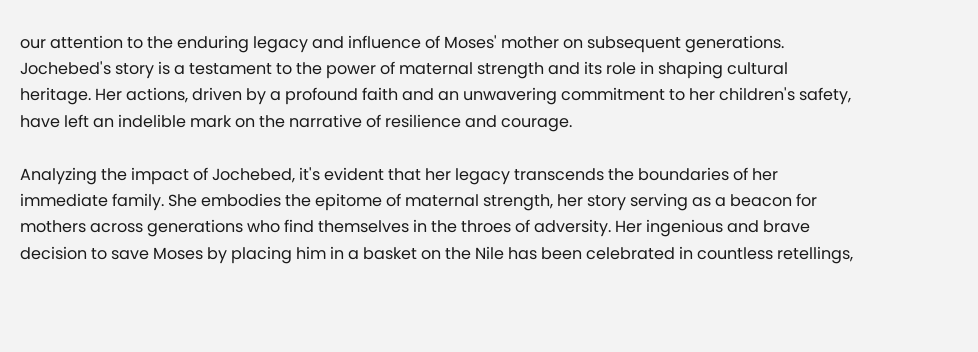our attention to the enduring legacy and influence of Moses' mother on subsequent generations. Jochebed's story is a testament to the power of maternal strength and its role in shaping cultural heritage. Her actions, driven by a profound faith and an unwavering commitment to her children's safety, have left an indelible mark on the narrative of resilience and courage.

Analyzing the impact of Jochebed, it's evident that her legacy transcends the boundaries of her immediate family. She embodies the epitome of maternal strength, her story serving as a beacon for mothers across generations who find themselves in the throes of adversity. Her ingenious and brave decision to save Moses by placing him in a basket on the Nile has been celebrated in countless retellings,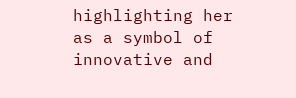highlighting her as a symbol of innovative and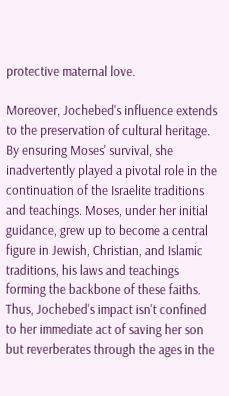protective maternal love.

Moreover, Jochebed's influence extends to the preservation of cultural heritage. By ensuring Moses' survival, she inadvertently played a pivotal role in the continuation of the Israelite traditions and teachings. Moses, under her initial guidance, grew up to become a central figure in Jewish, Christian, and Islamic traditions, his laws and teachings forming the backbone of these faiths. Thus, Jochebed's impact isn't confined to her immediate act of saving her son but reverberates through the ages in the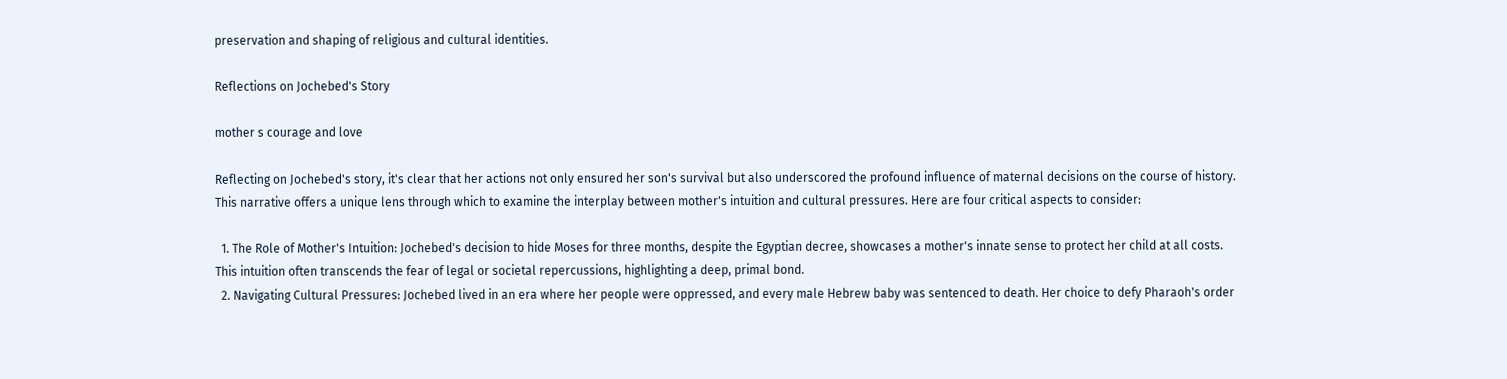preservation and shaping of religious and cultural identities.

Reflections on Jochebed's Story

mother s courage and love

Reflecting on Jochebed's story, it's clear that her actions not only ensured her son's survival but also underscored the profound influence of maternal decisions on the course of history. This narrative offers a unique lens through which to examine the interplay between mother's intuition and cultural pressures. Here are four critical aspects to consider:

  1. The Role of Mother's Intuition: Jochebed's decision to hide Moses for three months, despite the Egyptian decree, showcases a mother's innate sense to protect her child at all costs. This intuition often transcends the fear of legal or societal repercussions, highlighting a deep, primal bond.
  2. Navigating Cultural Pressures: Jochebed lived in an era where her people were oppressed, and every male Hebrew baby was sentenced to death. Her choice to defy Pharaoh's order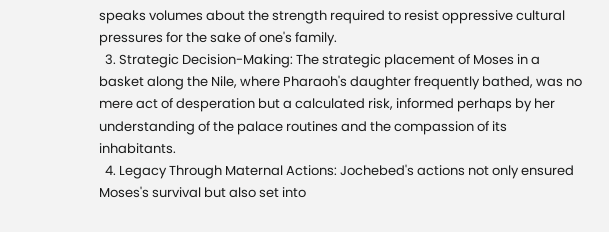speaks volumes about the strength required to resist oppressive cultural pressures for the sake of one's family.
  3. Strategic Decision-Making: The strategic placement of Moses in a basket along the Nile, where Pharaoh's daughter frequently bathed, was no mere act of desperation but a calculated risk, informed perhaps by her understanding of the palace routines and the compassion of its inhabitants.
  4. Legacy Through Maternal Actions: Jochebed's actions not only ensured Moses's survival but also set into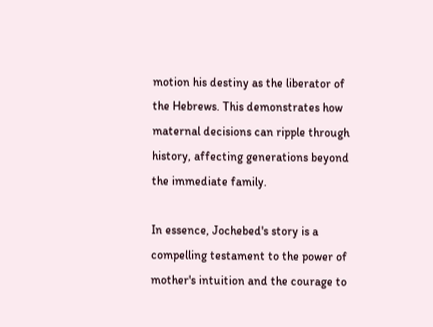motion his destiny as the liberator of the Hebrews. This demonstrates how maternal decisions can ripple through history, affecting generations beyond the immediate family.

In essence, Jochebed's story is a compelling testament to the power of mother's intuition and the courage to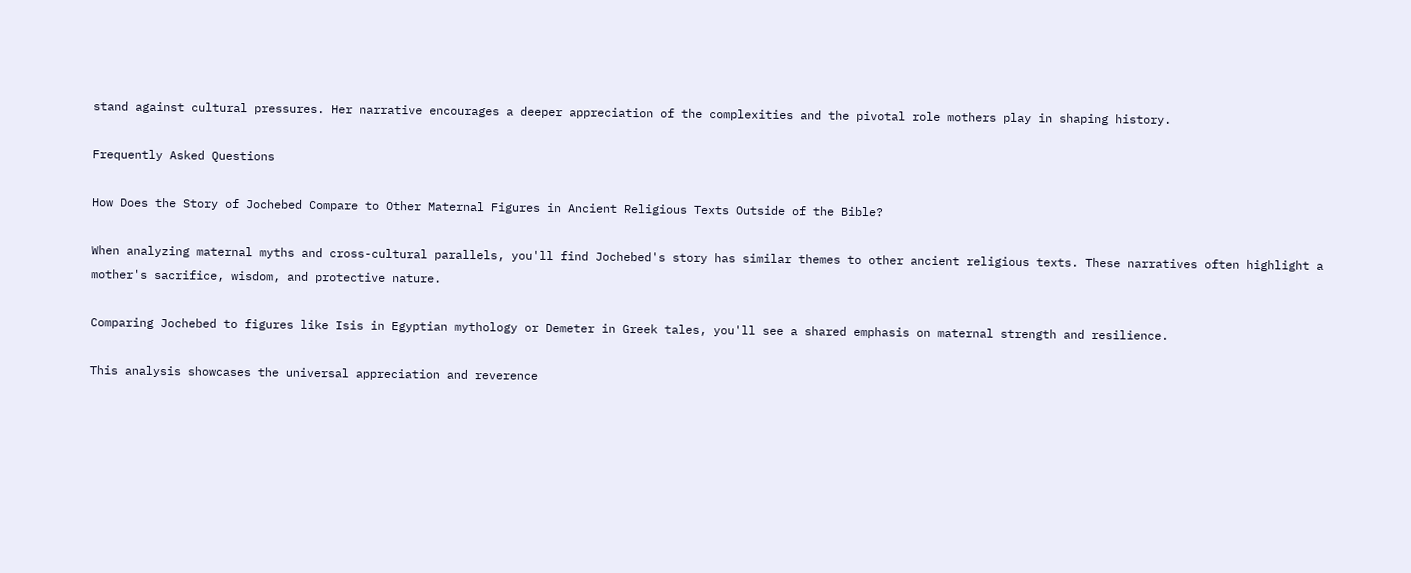stand against cultural pressures. Her narrative encourages a deeper appreciation of the complexities and the pivotal role mothers play in shaping history.

Frequently Asked Questions

How Does the Story of Jochebed Compare to Other Maternal Figures in Ancient Religious Texts Outside of the Bible?

When analyzing maternal myths and cross-cultural parallels, you'll find Jochebed's story has similar themes to other ancient religious texts. These narratives often highlight a mother's sacrifice, wisdom, and protective nature.

Comparing Jochebed to figures like Isis in Egyptian mythology or Demeter in Greek tales, you'll see a shared emphasis on maternal strength and resilience.

This analysis showcases the universal appreciation and reverence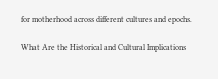for motherhood across different cultures and epochs.

What Are the Historical and Cultural Implications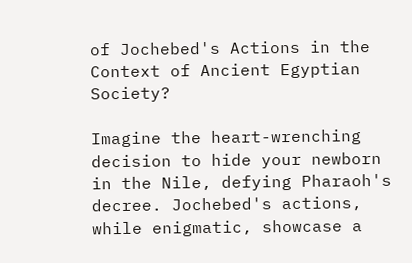of Jochebed's Actions in the Context of Ancient Egyptian Society?

Imagine the heart-wrenching decision to hide your newborn in the Nile, defying Pharaoh's decree. Jochebed's actions, while enigmatic, showcase a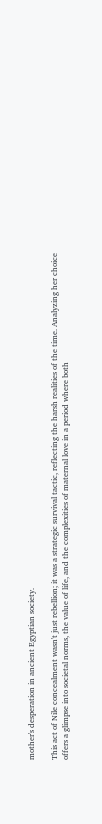mother's desperation in ancient Egyptian society.

This act of Nile concealment wasn't just rebellion; it was a strategic survival tactic, reflecting the harsh realities of the time. Analyzing her choice offers a glimpse into societal norms, the value of life, and the complexities of maternal love in a period where both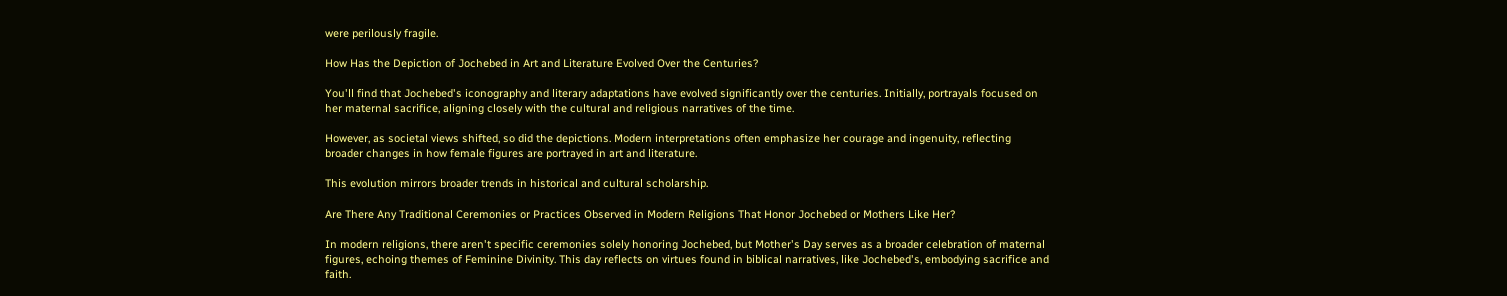were perilously fragile.

How Has the Depiction of Jochebed in Art and Literature Evolved Over the Centuries?

You'll find that Jochebed's iconography and literary adaptations have evolved significantly over the centuries. Initially, portrayals focused on her maternal sacrifice, aligning closely with the cultural and religious narratives of the time.

However, as societal views shifted, so did the depictions. Modern interpretations often emphasize her courage and ingenuity, reflecting broader changes in how female figures are portrayed in art and literature.

This evolution mirrors broader trends in historical and cultural scholarship.

Are There Any Traditional Ceremonies or Practices Observed in Modern Religions That Honor Jochebed or Mothers Like Her?

In modern religions, there aren't specific ceremonies solely honoring Jochebed, but Mother's Day serves as a broader celebration of maternal figures, echoing themes of Feminine Divinity. This day reflects on virtues found in biblical narratives, like Jochebed's, embodying sacrifice and faith.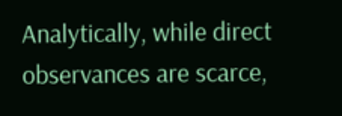Analytically, while direct observances are scarce,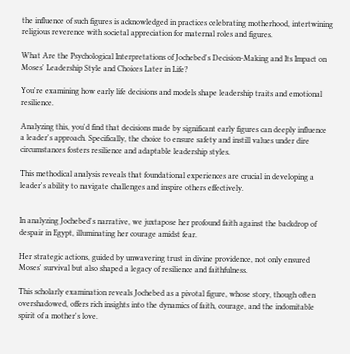the influence of such figures is acknowledged in practices celebrating motherhood, intertwining religious reverence with societal appreciation for maternal roles and figures.

What Are the Psychological Interpretations of Jochebed's Decision-Making and Its Impact on Moses' Leadership Style and Choices Later in Life?

You're examining how early life decisions and models shape leadership traits and emotional resilience.

Analyzing this, you'd find that decisions made by significant early figures can deeply influence a leader's approach. Specifically, the choice to ensure safety and instill values under dire circumstances fosters resilience and adaptable leadership styles.

This methodical analysis reveals that foundational experiences are crucial in developing a leader's ability to navigate challenges and inspire others effectively.


In analyzing Jochebed's narrative, we juxtapose her profound faith against the backdrop of despair in Egypt, illuminating her courage amidst fear.

Her strategic actions, guided by unwavering trust in divine providence, not only ensured Moses' survival but also shaped a legacy of resilience and faithfulness.

This scholarly examination reveals Jochebed as a pivotal figure, whose story, though often overshadowed, offers rich insights into the dynamics of faith, courage, and the indomitable spirit of a mother's love.